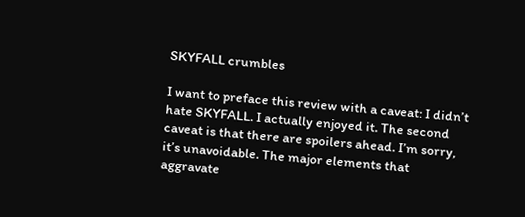SKYFALL crumbles

I want to preface this review with a caveat: I didn’t hate SKYFALL. I actually enjoyed it. The second caveat is that there are spoilers ahead. I’m sorry, it’s unavoidable. The major elements that aggravate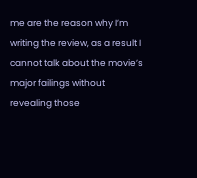me are the reason why I’m writing the review, as a result I cannot talk about the movie’s major failings without revealing those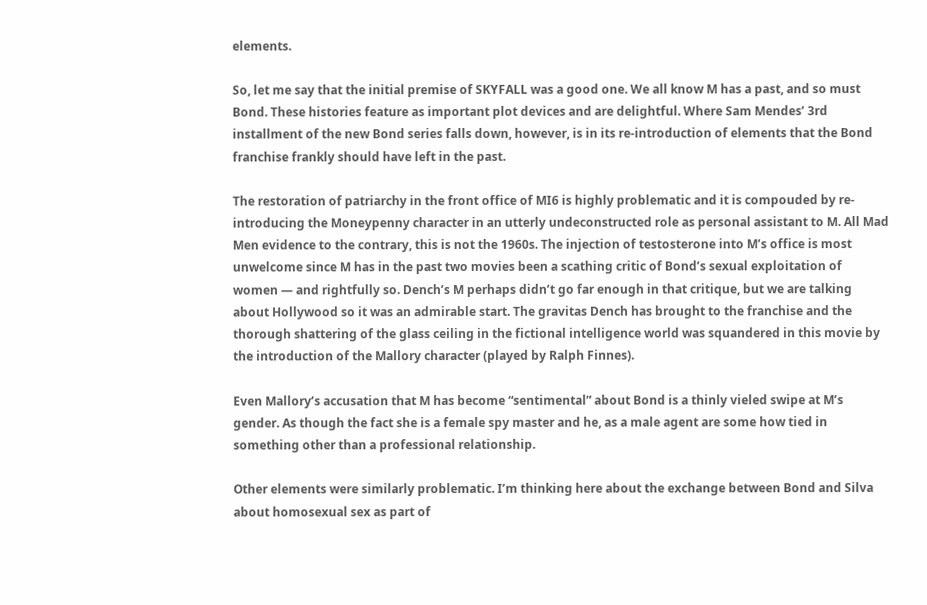elements.

So, let me say that the initial premise of SKYFALL was a good one. We all know M has a past, and so must Bond. These histories feature as important plot devices and are delightful. Where Sam Mendes’ 3rd installment of the new Bond series falls down, however, is in its re-introduction of elements that the Bond franchise frankly should have left in the past.

The restoration of patriarchy in the front office of MI6 is highly problematic and it is compouded by re-introducing the Moneypenny character in an utterly undeconstructed role as personal assistant to M. All Mad Men evidence to the contrary, this is not the 1960s. The injection of testosterone into M’s office is most unwelcome since M has in the past two movies been a scathing critic of Bond’s sexual exploitation of women — and rightfully so. Dench’s M perhaps didn’t go far enough in that critique, but we are talking about Hollywood so it was an admirable start. The gravitas Dench has brought to the franchise and the thorough shattering of the glass ceiling in the fictional intelligence world was squandered in this movie by the introduction of the Mallory character (played by Ralph Finnes).

Even Mallory’s accusation that M has become “sentimental” about Bond is a thinly vieled swipe at M’s gender. As though the fact she is a female spy master and he, as a male agent are some how tied in something other than a professional relationship.

Other elements were similarly problematic. I’m thinking here about the exchange between Bond and Silva about homosexual sex as part of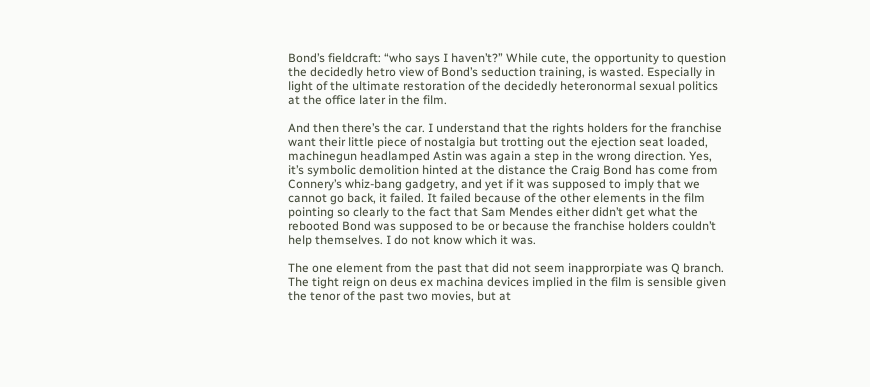Bond’s fieldcraft: “who says I haven’t?” While cute, the opportunity to question the decidedly hetro view of Bond’s seduction training, is wasted. Especially in light of the ultimate restoration of the decidedly heteronormal sexual politics at the office later in the film.

And then there’s the car. I understand that the rights holders for the franchise want their little piece of nostalgia but trotting out the ejection seat loaded, machinegun headlamped Astin was again a step in the wrong direction. Yes, it’s symbolic demolition hinted at the distance the Craig Bond has come from Connery’s whiz-bang gadgetry, and yet if it was supposed to imply that we cannot go back, it failed. It failed because of the other elements in the film pointing so clearly to the fact that Sam Mendes either didn’t get what the rebooted Bond was supposed to be or because the franchise holders couldn’t help themselves. I do not know which it was.

The one element from the past that did not seem inapprorpiate was Q branch. The tight reign on deus ex machina devices implied in the film is sensible given the tenor of the past two movies, but at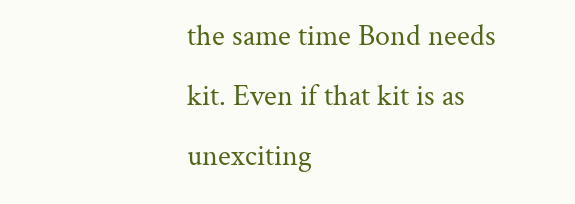the same time Bond needs kit. Even if that kit is as unexciting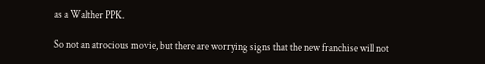as a Walther PPK.

So not an atrocious movie, but there are worrying signs that the new franchise will not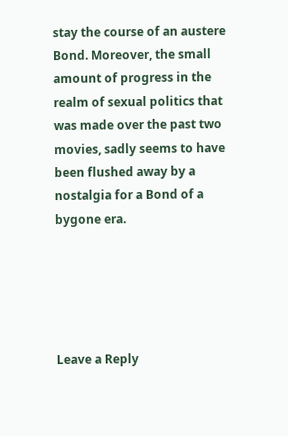stay the course of an austere Bond. Moreover, the small amount of progress in the realm of sexual politics that was made over the past two movies, sadly seems to have been flushed away by a nostalgia for a Bond of a bygone era.





Leave a Reply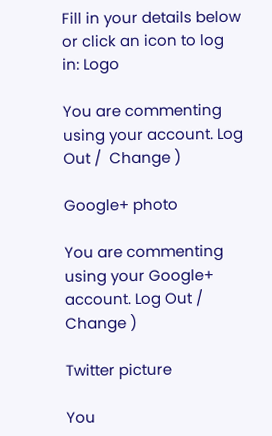Fill in your details below or click an icon to log in: Logo

You are commenting using your account. Log Out /  Change )

Google+ photo

You are commenting using your Google+ account. Log Out /  Change )

Twitter picture

You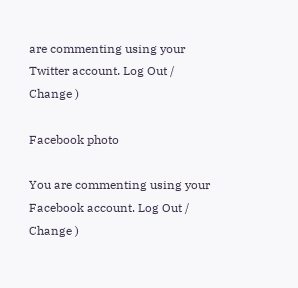are commenting using your Twitter account. Log Out /  Change )

Facebook photo

You are commenting using your Facebook account. Log Out /  Change )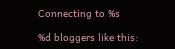Connecting to %s

%d bloggers like this: